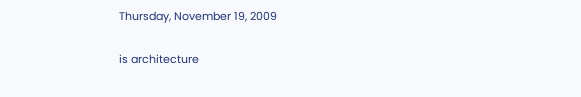Thursday, November 19, 2009

is architecture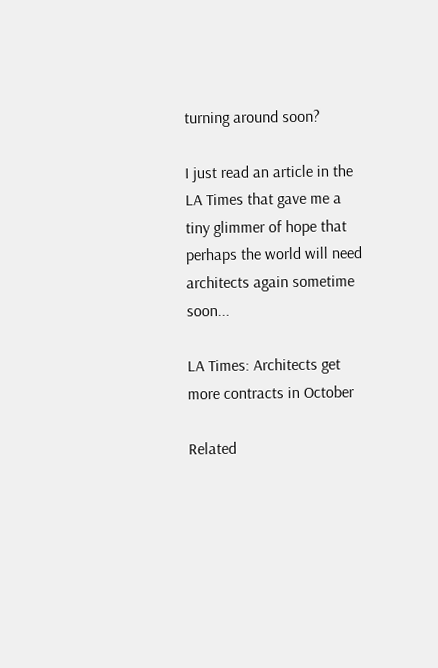turning around soon?

I just read an article in the LA Times that gave me a tiny glimmer of hope that perhaps the world will need architects again sometime soon...

LA Times: Architects get more contracts in October

Related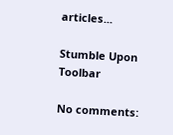articles...

Stumble Upon Toolbar

No comments: